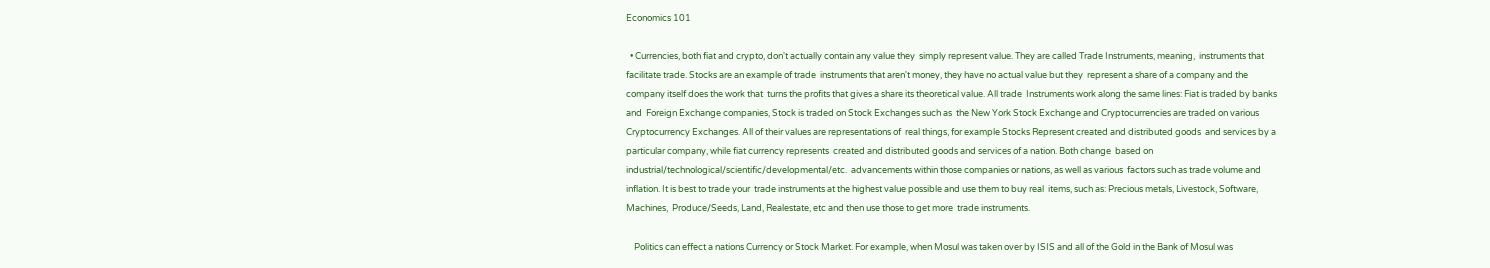Economics 101

  • Currencies, both fiat and crypto, don't actually contain any value they  simply represent value. They are called Trade Instruments, meaning,  instruments that facilitate trade. Stocks are an example of trade  instruments that aren't money, they have no actual value but they  represent a share of a company and the company itself does the work that  turns the profits that gives a share its theoretical value. All trade  Instruments work along the same lines: Fiat is traded by banks and  Foreign Exchange companies, Stock is traded on Stock Exchanges such as  the New York Stock Exchange and Cryptocurrencies are traded on various  Cryptocurrency Exchanges. All of their values are representations of  real things, for example Stocks Represent created and distributed goods  and services by a particular company, while fiat currency represents  created and distributed goods and services of a nation. Both change  based on industrial/technological/scientific/developmental/etc.  advancements within those companies or nations, as well as various  factors such as trade volume and inflation. It is best to trade your  trade instruments at the highest value possible and use them to buy real  items, such as: Precious metals, Livestock, Software, Machines,  Produce/Seeds, Land, Realestate, etc and then use those to get more  trade instruments.

    Politics can effect a nations Currency or Stock Market. For example, when Mosul was taken over by ISIS and all of the Gold in the Bank of Mosul was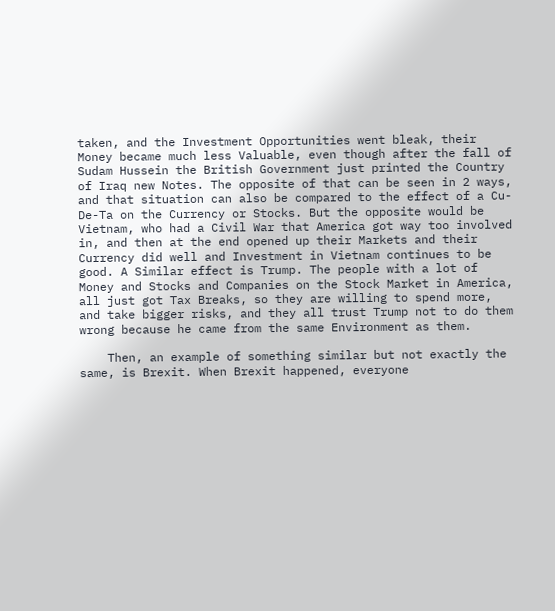taken, and the Investment Opportunities went bleak, their Money became much less Valuable, even though after the fall of Sudam Hussein the British Government just printed the Country of Iraq new Notes. The opposite of that can be seen in 2 ways, and that situation can also be compared to the effect of a Cu-De-Ta on the Currency or Stocks. But the opposite would be Vietnam, who had a Civil War that America got way too involved in, and then at the end opened up their Markets and their Currency did well and Investment in Vietnam continues to be good. A Similar effect is Trump. The people with a lot of Money and Stocks and Companies on the Stock Market in America, all just got Tax Breaks, so they are willing to spend more, and take bigger risks, and they all trust Trump not to do them wrong because he came from the same Environment as them.

    Then, an example of something similar but not exactly the same, is Brexit. When Brexit happened, everyone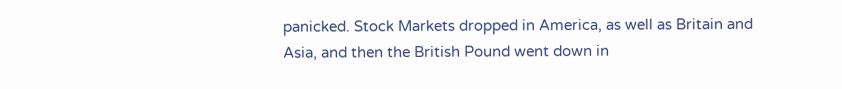panicked. Stock Markets dropped in America, as well as Britain and Asia, and then the British Pound went down in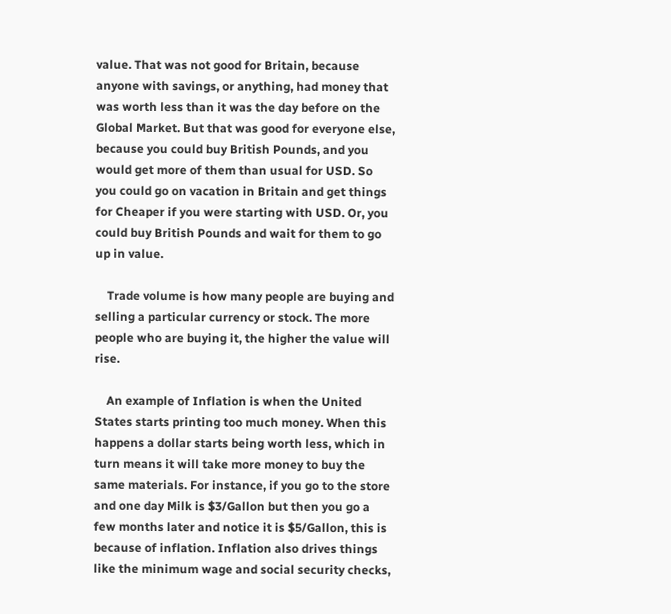value. That was not good for Britain, because anyone with savings, or anything, had money that was worth less than it was the day before on the Global Market. But that was good for everyone else, because you could buy British Pounds, and you would get more of them than usual for USD. So you could go on vacation in Britain and get things for Cheaper if you were starting with USD. Or, you could buy British Pounds and wait for them to go up in value.

    Trade volume is how many people are buying and selling a particular currency or stock. The more people who are buying it, the higher the value will rise.

    An example of Inflation is when the United States starts printing too much money. When this happens a dollar starts being worth less, which in turn means it will take more money to buy the same materials. For instance, if you go to the store and one day Milk is $3/Gallon but then you go a few months later and notice it is $5/Gallon, this is because of inflation. Inflation also drives things like the minimum wage and social security checks,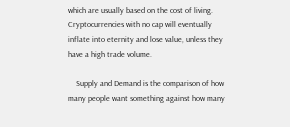which are usually based on the cost of living. Cryptocurrencies with no cap will eventually inflate into eternity and lose value, unless they have a high trade volume.

    Supply and Demand is the comparison of how many people want something against how many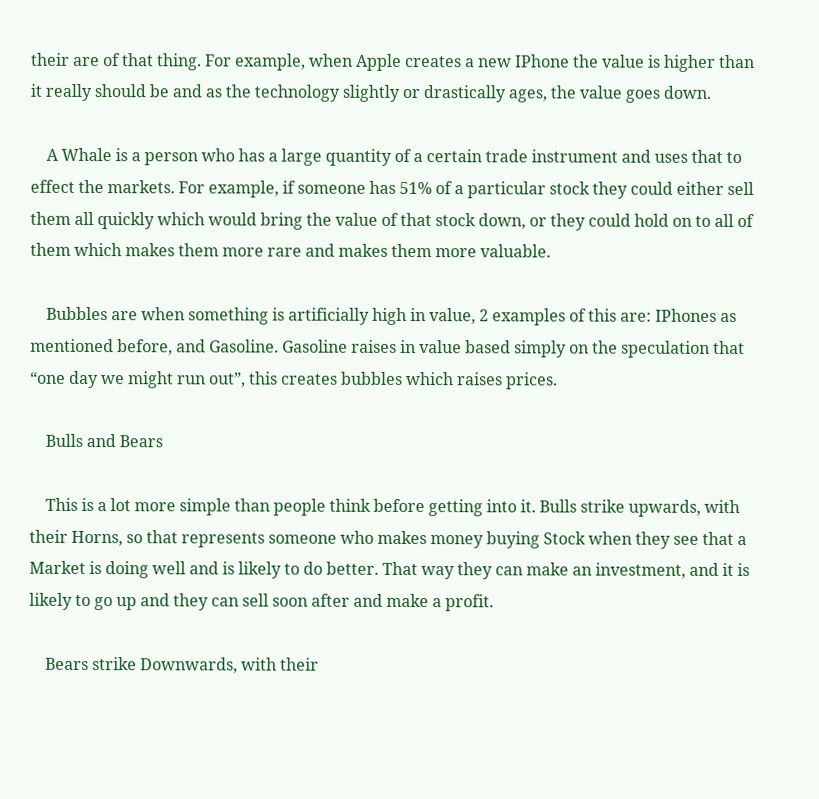their are of that thing. For example, when Apple creates a new IPhone the value is higher than it really should be and as the technology slightly or drastically ages, the value goes down.

    A Whale is a person who has a large quantity of a certain trade instrument and uses that to effect the markets. For example, if someone has 51% of a particular stock they could either sell them all quickly which would bring the value of that stock down, or they could hold on to all of them which makes them more rare and makes them more valuable.

    Bubbles are when something is artificially high in value, 2 examples of this are: IPhones as mentioned before, and Gasoline. Gasoline raises in value based simply on the speculation that “one day we might run out”, this creates bubbles which raises prices.

    Bulls and Bears

    This is a lot more simple than people think before getting into it. Bulls strike upwards, with their Horns, so that represents someone who makes money buying Stock when they see that a Market is doing well and is likely to do better. That way they can make an investment, and it is likely to go up and they can sell soon after and make a profit.

    Bears strike Downwards, with their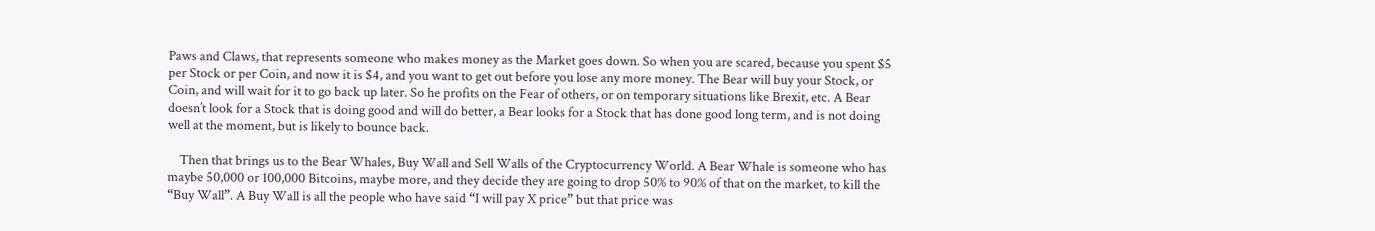Paws and Claws, that represents someone who makes money as the Market goes down. So when you are scared, because you spent $5 per Stock or per Coin, and now it is $4, and you want to get out before you lose any more money. The Bear will buy your Stock, or Coin, and will wait for it to go back up later. So he profits on the Fear of others, or on temporary situations like Brexit, etc. A Bear doesn’t look for a Stock that is doing good and will do better, a Bear looks for a Stock that has done good long term, and is not doing well at the moment, but is likely to bounce back.

    Then that brings us to the Bear Whales, Buy Wall and Sell Walls of the Cryptocurrency World. A Bear Whale is someone who has maybe 50,000 or 100,000 Bitcoins, maybe more, and they decide they are going to drop 50% to 90% of that on the market, to kill the “Buy Wall”. A Buy Wall is all the people who have said “I will pay X price” but that price was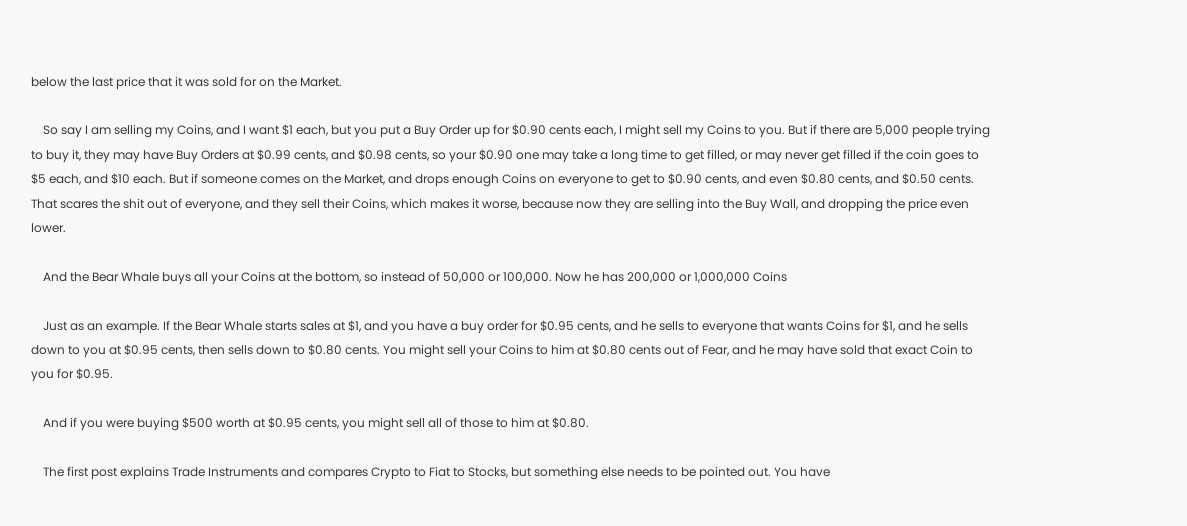below the last price that it was sold for on the Market.

    So say I am selling my Coins, and I want $1 each, but you put a Buy Order up for $0.90 cents each, I might sell my Coins to you. But if there are 5,000 people trying to buy it, they may have Buy Orders at $0.99 cents, and $0.98 cents, so your $0.90 one may take a long time to get filled, or may never get filled if the coin goes to $5 each, and $10 each. But if someone comes on the Market, and drops enough Coins on everyone to get to $0.90 cents, and even $0.80 cents, and $0.50 cents. That scares the shit out of everyone, and they sell their Coins, which makes it worse, because now they are selling into the Buy Wall, and dropping the price even lower.

    And the Bear Whale buys all your Coins at the bottom, so instead of 50,000 or 100,000. Now he has 200,000 or 1,000,000 Coins

    Just as an example. If the Bear Whale starts sales at $1, and you have a buy order for $0.95 cents, and he sells to everyone that wants Coins for $1, and he sells down to you at $0.95 cents, then sells down to $0.80 cents. You might sell your Coins to him at $0.80 cents out of Fear, and he may have sold that exact Coin to you for $0.95.

    And if you were buying $500 worth at $0.95 cents, you might sell all of those to him at $0.80.

    The first post explains Trade Instruments and compares Crypto to Fiat to Stocks, but something else needs to be pointed out. You have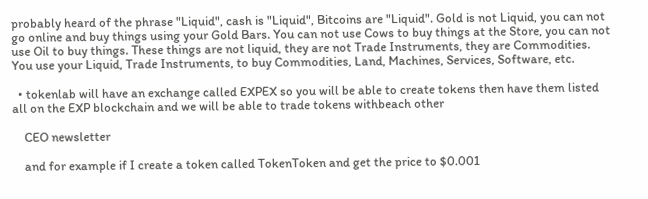probably heard of the phrase "Liquid", cash is "Liquid", Bitcoins are "Liquid". Gold is not Liquid, you can not go online and buy things using your Gold Bars. You can not use Cows to buy things at the Store, you can not use Oil to buy things. These things are not liquid, they are not Trade Instruments, they are Commodities. You use your Liquid, Trade Instruments, to buy Commodities, Land, Machines, Services, Software, etc.

  • tokenlab will have an exchange called EXPEX so you will be able to create tokens then have them listed all on the EXP blockchain and we will be able to trade tokens withbeach other

    CEO newsletter

    and for example if I create a token called TokenToken and get the price to $0.001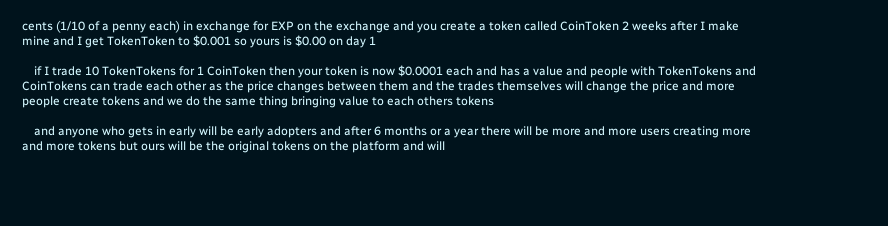cents (1/10 of a penny each) in exchange for EXP on the exchange and you create a token called CoinToken 2 weeks after I make mine and I get TokenToken to $0.001 so yours is $0.00 on day 1

    if I trade 10 TokenTokens for 1 CoinToken then your token is now $0.0001 each and has a value and people with TokenTokens and CoinTokens can trade each other as the price changes between them and the trades themselves will change the price and more people create tokens and we do the same thing bringing value to each others tokens

    and anyone who gets in early will be early adopters and after 6 months or a year there will be more and more users creating more and more tokens but ours will be the original tokens on the platform and will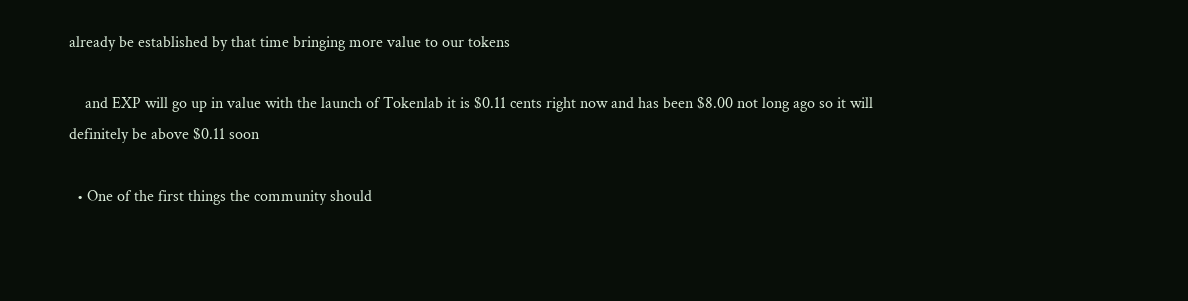already be established by that time bringing more value to our tokens

    and EXP will go up in value with the launch of Tokenlab it is $0.11 cents right now and has been $8.00 not long ago so it will definitely be above $0.11 soon

  • One of the first things the community should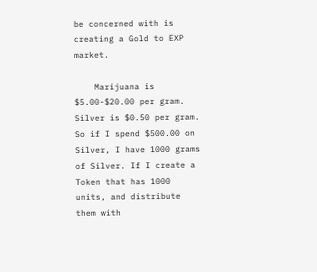be concerned with is creating a Gold to EXP market.

    Marijuana is $5.00-$20.00 per gram. Silver is $0.50 per gram. So if I spend $500.00 on Silver, I have 1000 grams of Silver. If I create a Token that has 1000 units, and distribute them with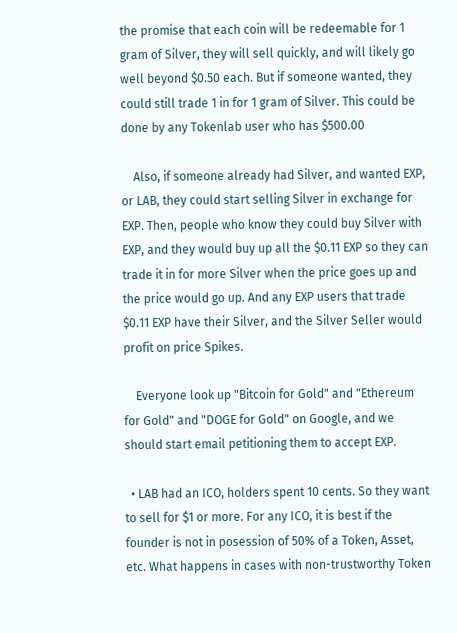the promise that each coin will be redeemable for 1 gram of Silver, they will sell quickly, and will likely go well beyond $0.50 each. But if someone wanted, they could still trade 1 in for 1 gram of Silver. This could be done by any Tokenlab user who has $500.00

    Also, if someone already had Silver, and wanted EXP, or LAB, they could start selling Silver in exchange for EXP. Then, people who know they could buy Silver with EXP, and they would buy up all the $0.11 EXP so they can trade it in for more Silver when the price goes up and the price would go up. And any EXP users that trade $0.11 EXP have their Silver, and the Silver Seller would profit on price Spikes.

    Everyone look up "Bitcoin for Gold" and "Ethereum for Gold" and "DOGE for Gold" on Google, and we should start email petitioning them to accept EXP.

  • LAB had an ICO, holders spent 10 cents. So they want to sell for $1 or more. For any ICO, it is best if the founder is not in posession of 50% of a Token, Asset, etc. What happens in cases with non-trustworthy Token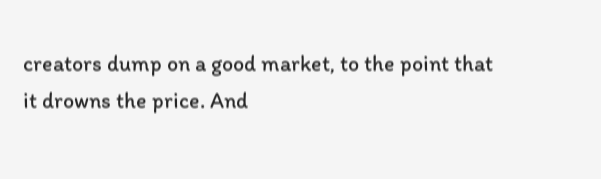creators dump on a good market, to the point that it drowns the price. And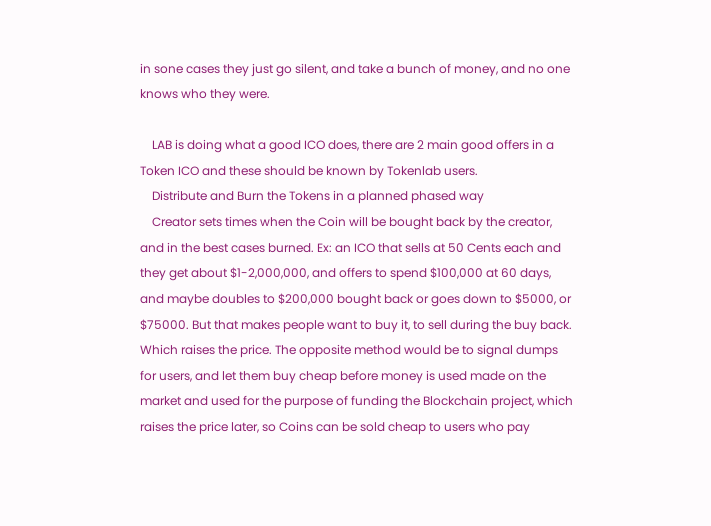in sone cases they just go silent, and take a bunch of money, and no one knows who they were.

    LAB is doing what a good ICO does, there are 2 main good offers in a Token ICO and these should be known by Tokenlab users.
    Distribute and Burn the Tokens in a planned phased way
    Creator sets times when the Coin will be bought back by the creator, and in the best cases burned. Ex: an ICO that sells at 50 Cents each and they get about $1-2,000,000, and offers to spend $100,000 at 60 days, and maybe doubles to $200,000 bought back or goes down to $5000, or $75000. But that makes people want to buy it, to sell during the buy back. Which raises the price. The opposite method would be to signal dumps for users, and let them buy cheap before money is used made on the market and used for the purpose of funding the Blockchain project, which raises the price later, so Coins can be sold cheap to users who pay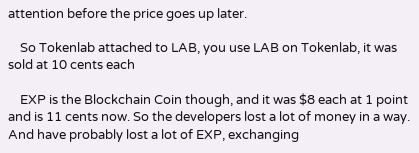attention before the price goes up later.

    So Tokenlab attached to LAB, you use LAB on Tokenlab, it was sold at 10 cents each

    EXP is the Blockchain Coin though, and it was $8 each at 1 point and is 11 cents now. So the developers lost a lot of money in a way. And have probably lost a lot of EXP, exchanging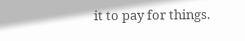it to pay for things.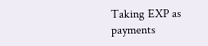Taking EXP as payments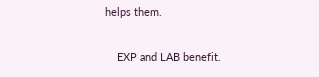helps them.

    EXP and LAB benefit.